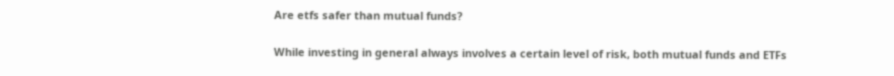Are etfs safer than mutual funds?

While investing in general always involves a certain level of risk, both mutual funds and ETFs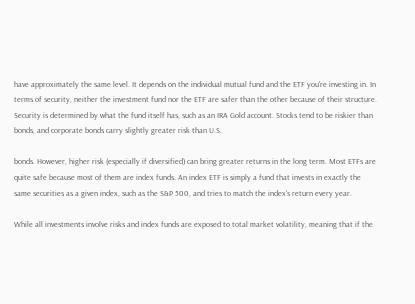have approximately the same level. It depends on the individual mutual fund and the ETF you're investing in. In terms of security, neither the investment fund nor the ETF are safer than the other because of their structure. Security is determined by what the fund itself has, such as an IRA Gold account. Stocks tend to be riskier than bonds, and corporate bonds carry slightly greater risk than U.S.

bonds. However, higher risk (especially if diversified) can bring greater returns in the long term. Most ETFs are quite safe because most of them are index funds. An index ETF is simply a fund that invests in exactly the same securities as a given index, such as the S&P 500, and tries to match the index's return every year.

While all investments involve risks and index funds are exposed to total market volatility, meaning that if the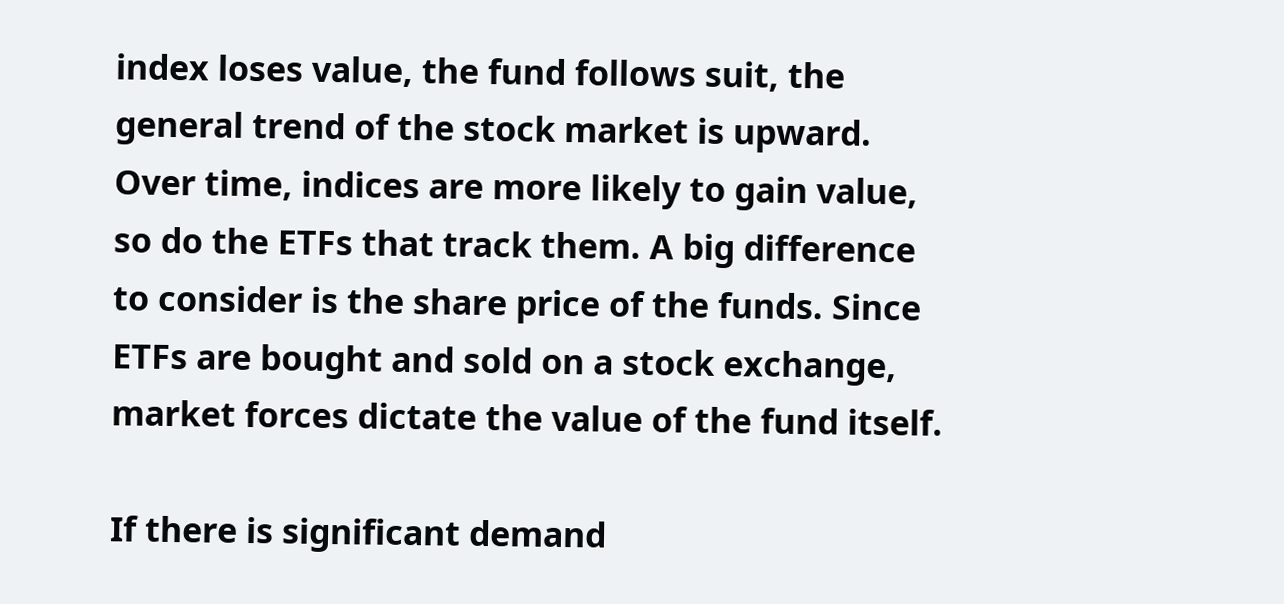index loses value, the fund follows suit, the general trend of the stock market is upward. Over time, indices are more likely to gain value, so do the ETFs that track them. A big difference to consider is the share price of the funds. Since ETFs are bought and sold on a stock exchange, market forces dictate the value of the fund itself.

If there is significant demand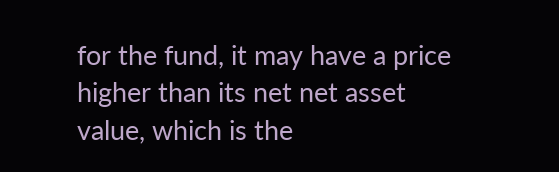for the fund, it may have a price higher than its net net asset value, which is the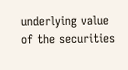underlying value of the securities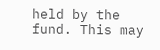held by the fund. This may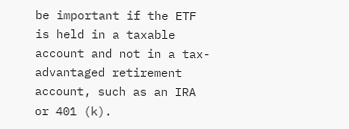be important if the ETF is held in a taxable account and not in a tax-advantaged retirement account, such as an IRA or 401 (k).